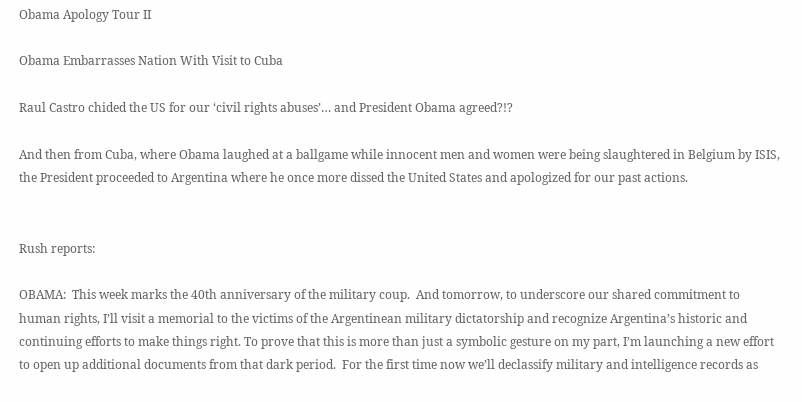Obama Apology Tour II

Obama Embarrasses Nation With Visit to Cuba

Raul Castro chided the US for our ‘civil rights abuses’… and President Obama agreed?!?

And then from Cuba, where Obama laughed at a ballgame while innocent men and women were being slaughtered in Belgium by ISIS, the President proceeded to Argentina where he once more dissed the United States and apologized for our past actions.


Rush reports:

OBAMA:  This week marks the 40th anniversary of the military coup.  And tomorrow, to underscore our shared commitment to human rights, I’ll visit a memorial to the victims of the Argentinean military dictatorship and recognize Argentina’s historic and continuing efforts to make things right. To prove that this is more than just a symbolic gesture on my part, I’m launching a new effort to open up additional documents from that dark period.  For the first time now we’ll declassify military and intelligence records as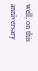well, on this anniversary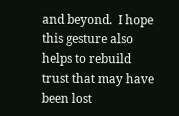and beyond.  I hope this gesture also helps to rebuild trust that may have been lost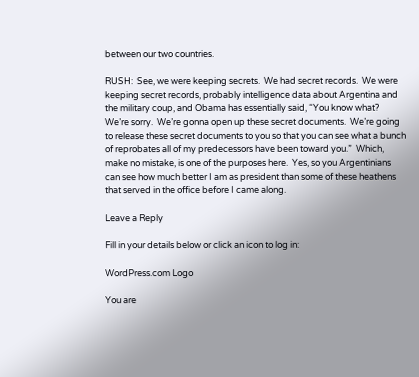between our two countries.

RUSH:  See, we were keeping secrets.  We had secret records.  We were keeping secret records, probably intelligence data about Argentina and the military coup, and Obama has essentially said, “You know what?  We’re sorry.  We’re gonna open up these secret documents.  We’re going to release these secret documents to you so that you can see what a bunch of reprobates all of my predecessors have been toward you.”  Which, make no mistake, is one of the purposes here.  Yes, so you Argentinians can see how much better I am as president than some of these heathens that served in the office before I came along.

Leave a Reply

Fill in your details below or click an icon to log in:

WordPress.com Logo

You are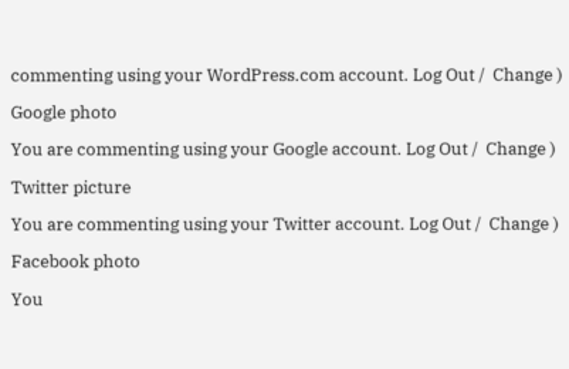commenting using your WordPress.com account. Log Out /  Change )

Google photo

You are commenting using your Google account. Log Out /  Change )

Twitter picture

You are commenting using your Twitter account. Log Out /  Change )

Facebook photo

You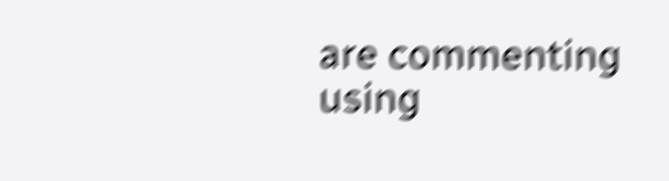are commenting using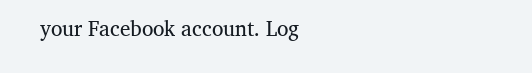your Facebook account. Log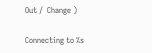Out /  Change )

Connecting to %s